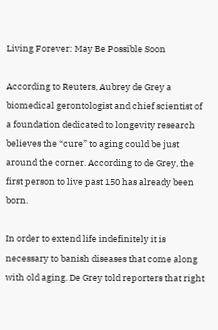Living Forever: May Be Possible Soon

According to Reuters, Aubrey de Grey a biomedical gerontologist and chief scientist of a foundation dedicated to longevity research believes the “cure” to aging could be just around the corner. According to de Grey, the first person to live past 150 has already been born.

In order to extend life indefinitely it is necessary to banish diseases that come along with old aging. De Grey told reporters that right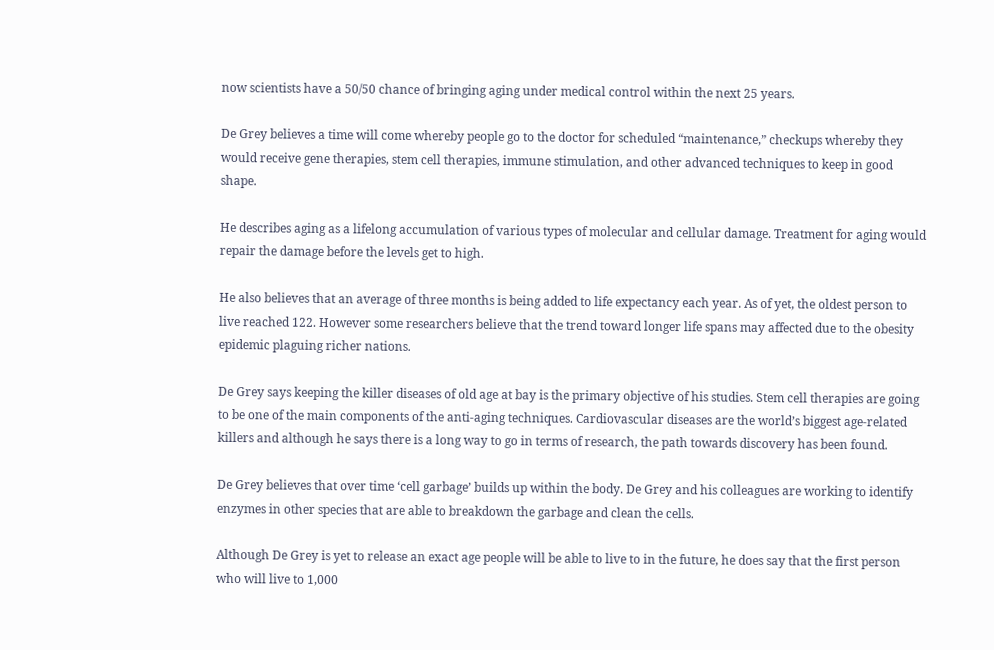now scientists have a 50/50 chance of bringing aging under medical control within the next 25 years.

De Grey believes a time will come whereby people go to the doctor for scheduled “maintenance,” checkups whereby they would receive gene therapies, stem cell therapies, immune stimulation, and other advanced techniques to keep in good shape.

He describes aging as a lifelong accumulation of various types of molecular and cellular damage. Treatment for aging would repair the damage before the levels get to high.

He also believes that an average of three months is being added to life expectancy each year. As of yet, the oldest person to live reached 122. However some researchers believe that the trend toward longer life spans may affected due to the obesity epidemic plaguing richer nations.

De Grey says keeping the killer diseases of old age at bay is the primary objective of his studies. Stem cell therapies are going to be one of the main components of the anti-aging techniques. Cardiovascular diseases are the world’s biggest age-related killers and although he says there is a long way to go in terms of research, the path towards discovery has been found.

De Grey believes that over time ‘cell garbage’ builds up within the body. De Grey and his colleagues are working to identify enzymes in other species that are able to breakdown the garbage and clean the cells.

Although De Grey is yet to release an exact age people will be able to live to in the future, he does say that the first person who will live to 1,000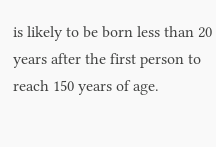is likely to be born less than 20 years after the first person to reach 150 years of age.